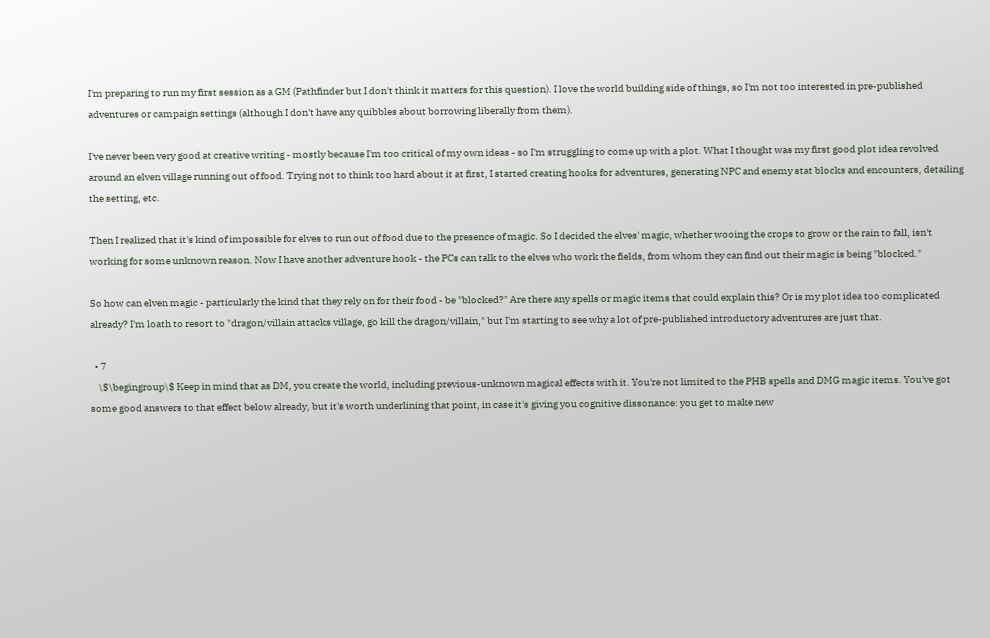I'm preparing to run my first session as a GM (Pathfinder but I don't think it matters for this question). I love the world building side of things, so I'm not too interested in pre-published adventures or campaign settings (although I don't have any quibbles about borrowing liberally from them).

I've never been very good at creative writing - mostly because I'm too critical of my own ideas - so I'm struggling to come up with a plot. What I thought was my first good plot idea revolved around an elven village running out of food. Trying not to think too hard about it at first, I started creating hooks for adventures, generating NPC and enemy stat blocks and encounters, detailing the setting, etc.

Then I realized that it's kind of impossible for elves to run out of food due to the presence of magic. So I decided the elves' magic, whether wooing the crops to grow or the rain to fall, isn't working for some unknown reason. Now I have another adventure hook - the PCs can talk to the elves who work the fields, from whom they can find out their magic is being "blocked."

So how can elven magic - particularly the kind that they rely on for their food - be "blocked?" Are there any spells or magic items that could explain this? Or is my plot idea too complicated already? I'm loath to resort to "dragon/villain attacks village, go kill the dragon/villain," but I'm starting to see why a lot of pre-published introductory adventures are just that.

  • 7
    \$\begingroup\$ Keep in mind that as DM, you create the world, including previous-unknown magical effects with it. You're not limited to the PHB spells and DMG magic items. You've got some good answers to that effect below already, but it's worth underlining that point, in case it's giving you cognitive dissonance: you get to make new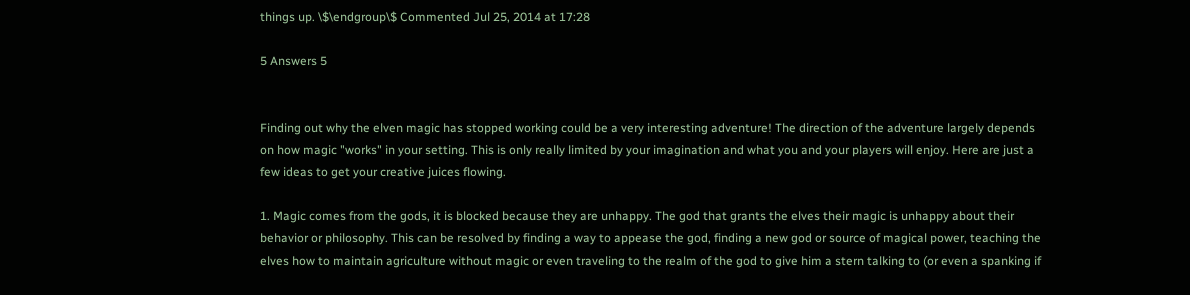things up. \$\endgroup\$ Commented Jul 25, 2014 at 17:28

5 Answers 5


Finding out why the elven magic has stopped working could be a very interesting adventure! The direction of the adventure largely depends on how magic "works" in your setting. This is only really limited by your imagination and what you and your players will enjoy. Here are just a few ideas to get your creative juices flowing.

1. Magic comes from the gods, it is blocked because they are unhappy. The god that grants the elves their magic is unhappy about their behavior or philosophy. This can be resolved by finding a way to appease the god, finding a new god or source of magical power, teaching the elves how to maintain agriculture without magic or even traveling to the realm of the god to give him a stern talking to (or even a spanking if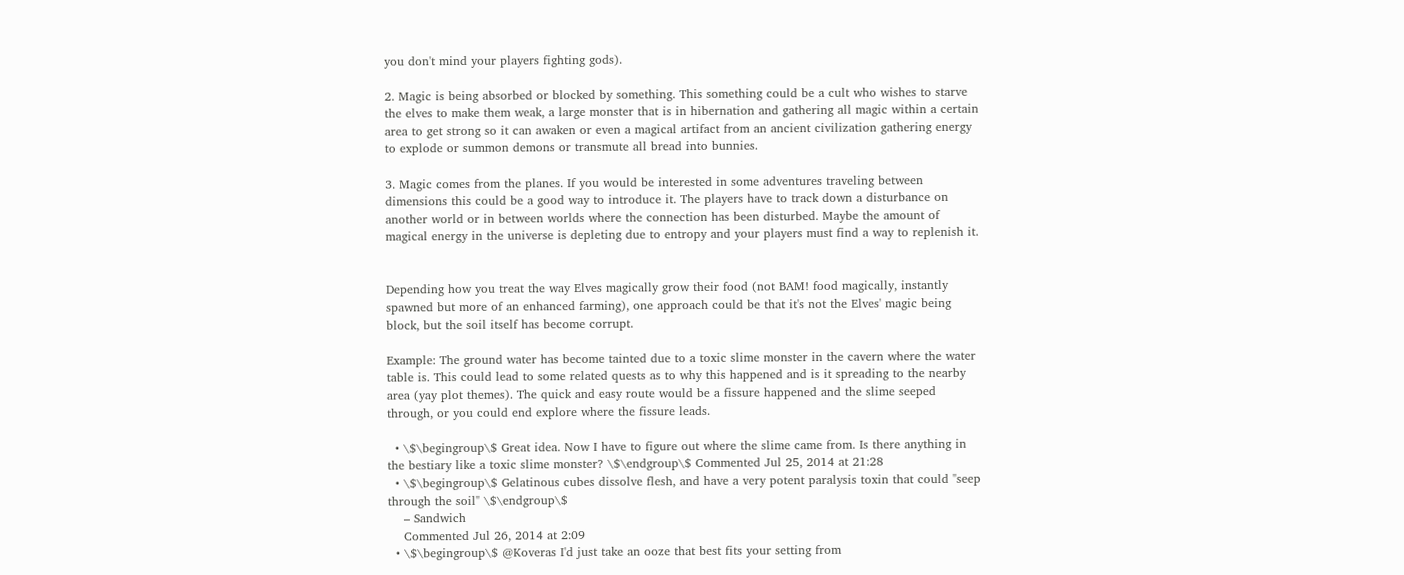you don't mind your players fighting gods).

2. Magic is being absorbed or blocked by something. This something could be a cult who wishes to starve the elves to make them weak, a large monster that is in hibernation and gathering all magic within a certain area to get strong so it can awaken or even a magical artifact from an ancient civilization gathering energy to explode or summon demons or transmute all bread into bunnies.

3. Magic comes from the planes. If you would be interested in some adventures traveling between dimensions this could be a good way to introduce it. The players have to track down a disturbance on another world or in between worlds where the connection has been disturbed. Maybe the amount of magical energy in the universe is depleting due to entropy and your players must find a way to replenish it.


Depending how you treat the way Elves magically grow their food (not BAM! food magically, instantly spawned but more of an enhanced farming), one approach could be that it's not the Elves' magic being block, but the soil itself has become corrupt.

Example: The ground water has become tainted due to a toxic slime monster in the cavern where the water table is. This could lead to some related quests as to why this happened and is it spreading to the nearby area (yay plot themes). The quick and easy route would be a fissure happened and the slime seeped through, or you could end explore where the fissure leads.

  • \$\begingroup\$ Great idea. Now I have to figure out where the slime came from. Is there anything in the bestiary like a toxic slime monster? \$\endgroup\$ Commented Jul 25, 2014 at 21:28
  • \$\begingroup\$ Gelatinous cubes dissolve flesh, and have a very potent paralysis toxin that could "seep through the soil" \$\endgroup\$
    – Sandwich
    Commented Jul 26, 2014 at 2:09
  • \$\begingroup\$ @Koveras I'd just take an ooze that best fits your setting from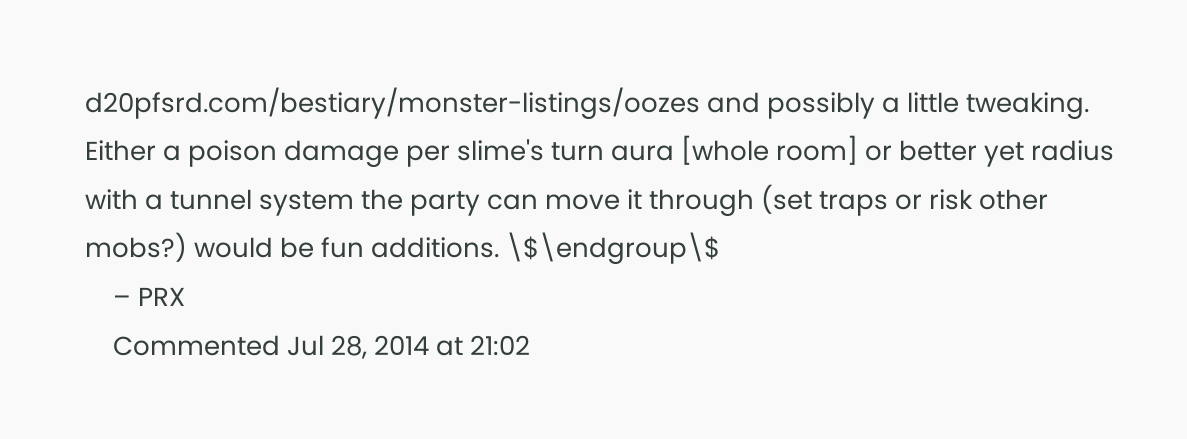d20pfsrd.com/bestiary/monster-listings/oozes and possibly a little tweaking. Either a poison damage per slime's turn aura [whole room] or better yet radius with a tunnel system the party can move it through (set traps or risk other mobs?) would be fun additions. \$\endgroup\$
    – PRX
    Commented Jul 28, 2014 at 21:02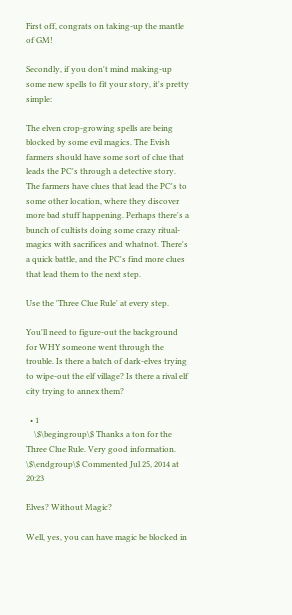First off, congrats on taking-up the mantle of GM!

Secondly, if you don't mind making-up some new spells to fit your story, it's pretty simple:

The elven crop-growing spells are being blocked by some evil magics. The Evish farmers should have some sort of clue that leads the PC's through a detective story. The farmers have clues that lead the PC's to some other location, where they discover more bad stuff happening. Perhaps there's a bunch of cultists doing some crazy ritual-magics with sacrifices and whatnot. There's a quick battle, and the PC's find more clues that lead them to the next step.

Use the 'Three Clue Rule' at every step.

You'll need to figure-out the background for WHY someone went through the trouble. Is there a batch of dark-elves trying to wipe-out the elf village? Is there a rival elf city trying to annex them?

  • 1
    \$\begingroup\$ Thanks a ton for the Three Clue Rule. Very good information. \$\endgroup\$ Commented Jul 25, 2014 at 20:23

Elves? Without Magic?

Well, yes, you can have magic be blocked in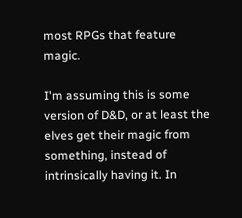most RPGs that feature magic.

I'm assuming this is some version of D&D, or at least the elves get their magic from something, instead of intrinsically having it. In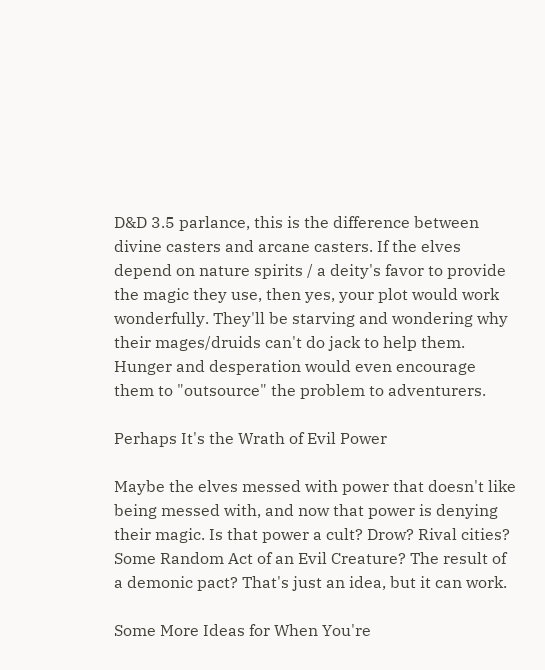D&D 3.5 parlance, this is the difference between divine casters and arcane casters. If the elves depend on nature spirits / a deity's favor to provide the magic they use, then yes, your plot would work wonderfully. They'll be starving and wondering why their mages/druids can't do jack to help them. Hunger and desperation would even encourage them to "outsource" the problem to adventurers.

Perhaps It's the Wrath of Evil Power

Maybe the elves messed with power that doesn't like being messed with, and now that power is denying their magic. Is that power a cult? Drow? Rival cities? Some Random Act of an Evil Creature? The result of a demonic pact? That's just an idea, but it can work.

Some More Ideas for When You're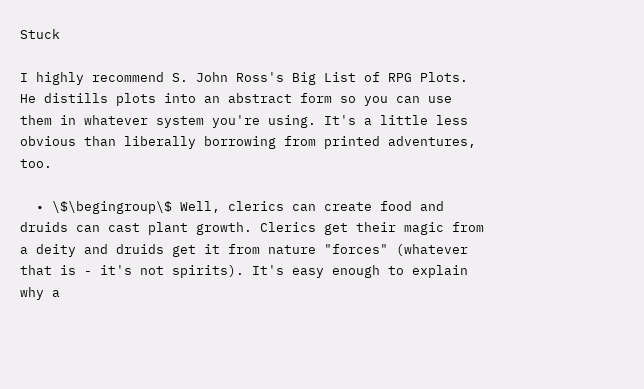Stuck

I highly recommend S. John Ross's Big List of RPG Plots. He distills plots into an abstract form so you can use them in whatever system you're using. It's a little less obvious than liberally borrowing from printed adventures, too.

  • \$\begingroup\$ Well, clerics can create food and druids can cast plant growth. Clerics get their magic from a deity and druids get it from nature "forces" (whatever that is - it's not spirits). It's easy enough to explain why a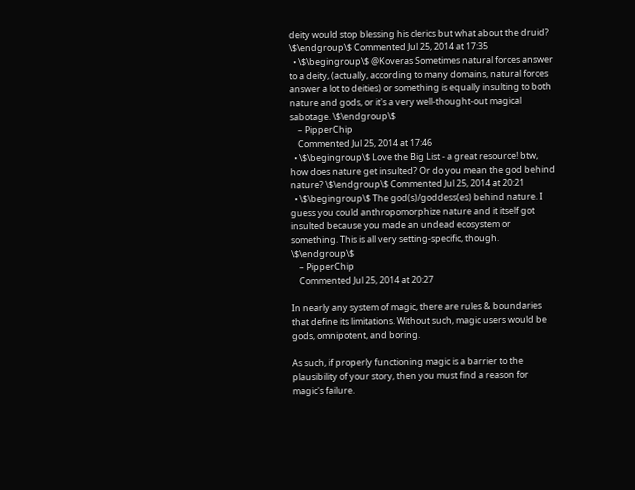deity would stop blessing his clerics but what about the druid? \$\endgroup\$ Commented Jul 25, 2014 at 17:35
  • \$\begingroup\$ @Koveras Sometimes natural forces answer to a deity, (actually, according to many domains, natural forces answer a lot to deities) or something is equally insulting to both nature and gods, or it's a very well-thought-out magical sabotage. \$\endgroup\$
    – PipperChip
    Commented Jul 25, 2014 at 17:46
  • \$\begingroup\$ Love the Big List - a great resource! btw, how does nature get insulted? Or do you mean the god behind nature? \$\endgroup\$ Commented Jul 25, 2014 at 20:21
  • \$\begingroup\$ The god(s)/goddess(es) behind nature. I guess you could anthropomorphize nature and it itself got insulted because you made an undead ecosystem or something. This is all very setting-specific, though. \$\endgroup\$
    – PipperChip
    Commented Jul 25, 2014 at 20:27

In nearly any system of magic, there are rules & boundaries that define its limitations. Without such, magic users would be gods, omnipotent, and boring.

As such, if properly functioning magic is a barrier to the plausibility of your story, then you must find a reason for magic's failure.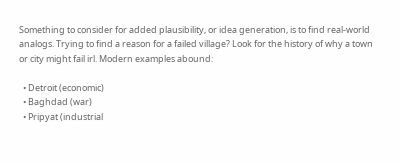Something to consider for added plausibility, or idea generation, is to find real-world analogs. Trying to find a reason for a failed village? Look for the history of why a town or city might fail irl. Modern examples abound:

  • Detroit (economic)
  • Baghdad (war)
  • Pripyat (industrial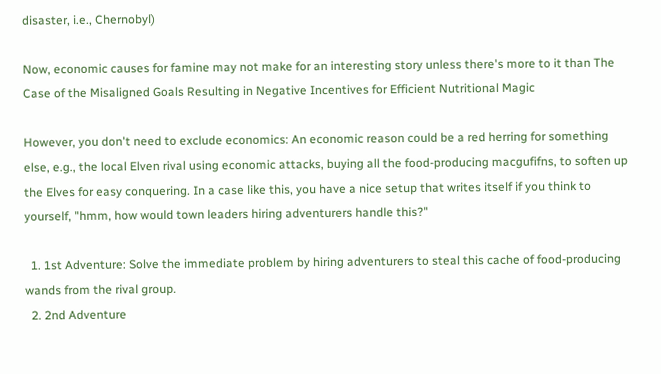disaster, i.e., Chernobyl)

Now, economic causes for famine may not make for an interesting story unless there's more to it than The Case of the Misaligned Goals Resulting in Negative Incentives for Efficient Nutritional Magic

However, you don't need to exclude economics: An economic reason could be a red herring for something else, e.g., the local Elven rival using economic attacks, buying all the food-producing macgufifns, to soften up the Elves for easy conquering. In a case like this, you have a nice setup that writes itself if you think to yourself, "hmm, how would town leaders hiring adventurers handle this?"

  1. 1st Adventure: Solve the immediate problem by hiring adventurers to steal this cache of food-producing wands from the rival group.
  2. 2nd Adventure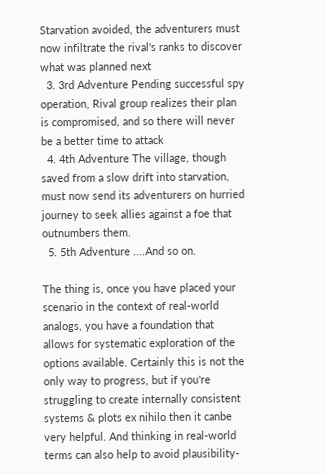Starvation avoided, the adventurers must now infiltrate the rival's ranks to discover what was planned next
  3. 3rd Adventure Pending successful spy operation, Rival group realizes their plan is compromised, and so there will never be a better time to attack
  4. 4th Adventure The village, though saved from a slow drift into starvation, must now send its adventurers on hurried journey to seek allies against a foe that outnumbers them.
  5. 5th Adventure ....And so on.

The thing is, once you have placed your scenario in the context of real-world analogs, you have a foundation that allows for systematic exploration of the options available. Certainly this is not the only way to progress, but if you're struggling to create internally consistent systems & plots ex nihilo then it canbe very helpful. And thinking in real-world terms can also help to avoid plausibility-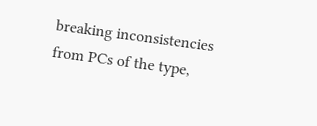breaking inconsistencies from PCs of the type,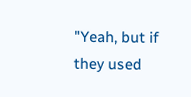"Yeah, but if they used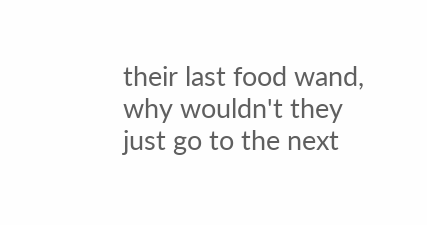their last food wand, why wouldn't they just go to the next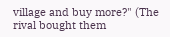village and buy more?" (The rival bought them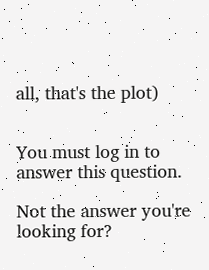all, that's the plot)


You must log in to answer this question.

Not the answer you're looking for?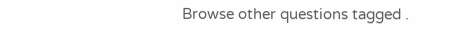Browse other questions tagged .